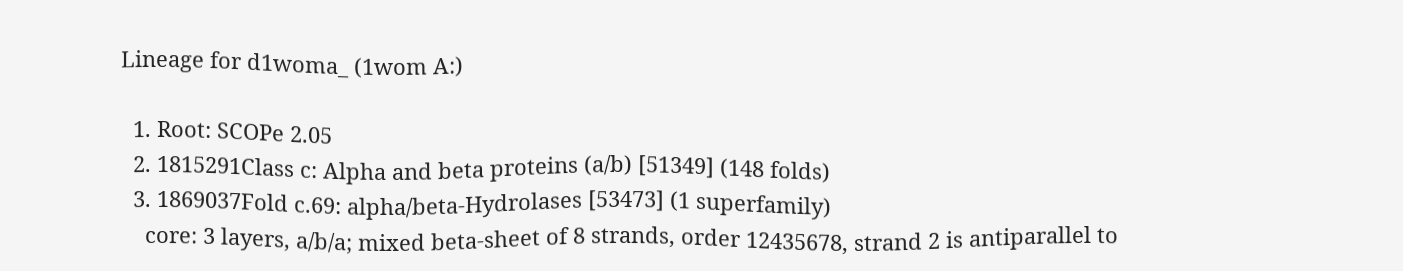Lineage for d1woma_ (1wom A:)

  1. Root: SCOPe 2.05
  2. 1815291Class c: Alpha and beta proteins (a/b) [51349] (148 folds)
  3. 1869037Fold c.69: alpha/beta-Hydrolases [53473] (1 superfamily)
    core: 3 layers, a/b/a; mixed beta-sheet of 8 strands, order 12435678, strand 2 is antiparallel to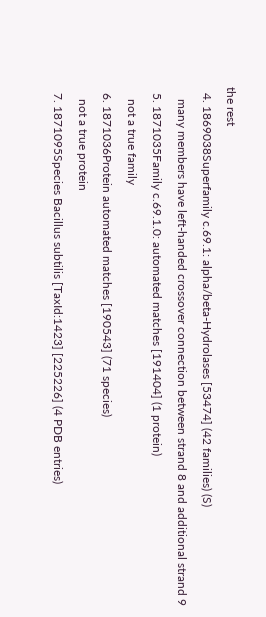the rest
  4. 1869038Superfamily c.69.1: alpha/beta-Hydrolases [53474] (42 families) (S)
    many members have left-handed crossover connection between strand 8 and additional strand 9
  5. 1871035Family c.69.1.0: automated matches [191404] (1 protein)
    not a true family
  6. 1871036Protein automated matches [190543] (71 species)
    not a true protein
  7. 1871095Species Bacillus subtilis [TaxId:1423] [225226] (4 PDB entries)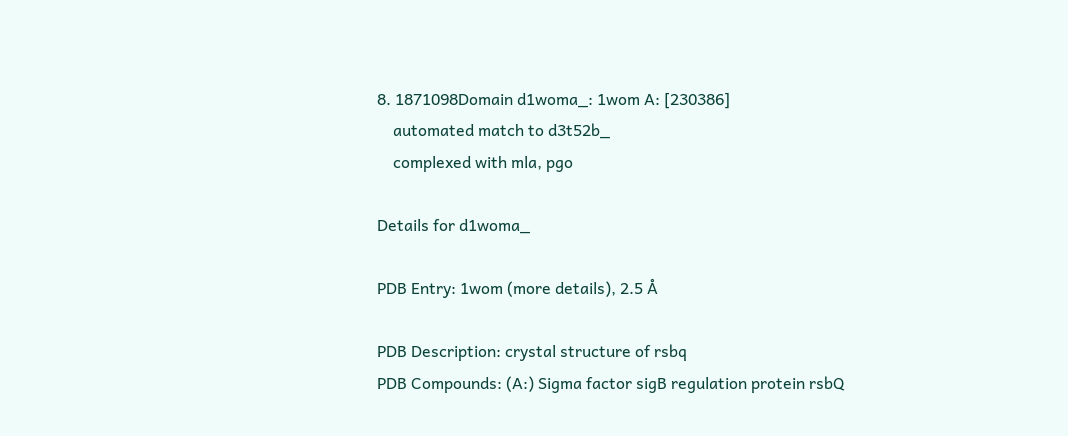8. 1871098Domain d1woma_: 1wom A: [230386]
    automated match to d3t52b_
    complexed with mla, pgo

Details for d1woma_

PDB Entry: 1wom (more details), 2.5 Å

PDB Description: crystal structure of rsbq
PDB Compounds: (A:) Sigma factor sigB regulation protein rsbQ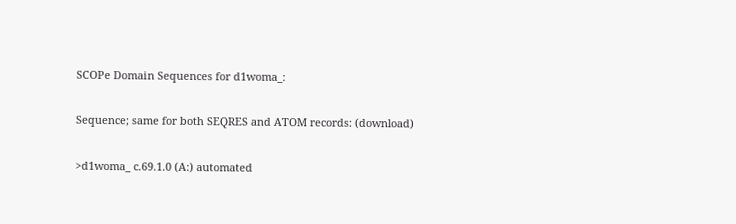SCOPe Domain Sequences for d1woma_:

Sequence; same for both SEQRES and ATOM records: (download)

>d1woma_ c.69.1.0 (A:) automated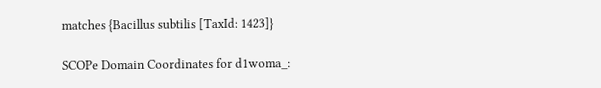matches {Bacillus subtilis [TaxId: 1423]}

SCOPe Domain Coordinates for d1woma_: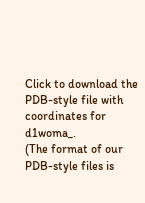Click to download the PDB-style file with coordinates for d1woma_.
(The format of our PDB-style files is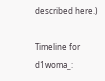described here.)

Timeline for d1woma_: